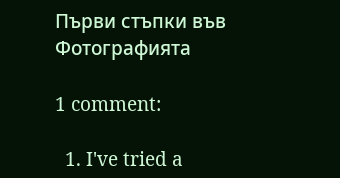Първи стъпки във Фотографията

1 comment:

  1. I've tried a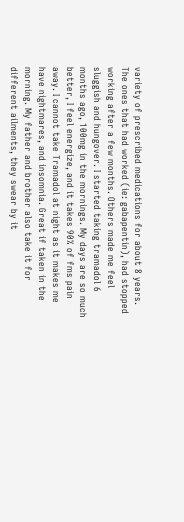variety of prescribed medications for about 8 years. The ones that had worked (ie: gabapentin), had stopped working after a few months. Others made me feel sluggish and hungover. I started taking tramadol 6 months ago, 100mg in the mornings. My days are so much better, I feel energize, and it takes 90% of fms pain away. I cannot take Tramadol at night as it makes me have nightmares, and insomnia. Great if taken in the morning. My father and brother also take it for different ailments, they swear by it